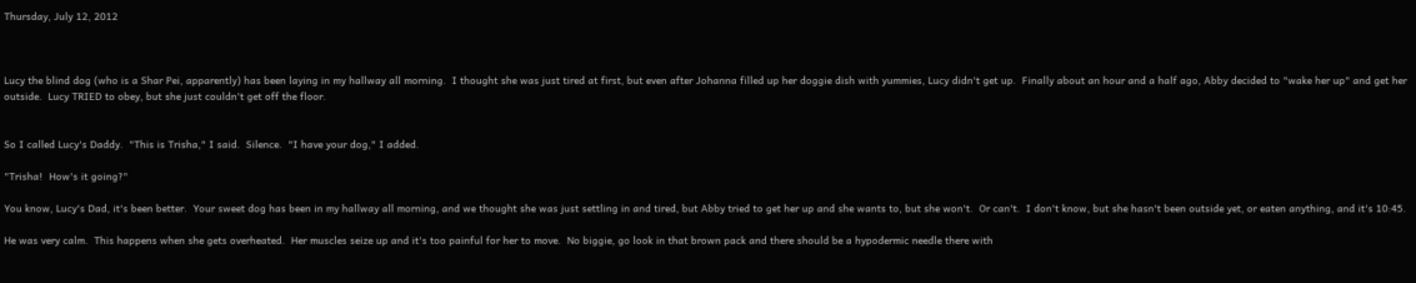Thursday, July 12, 2012



Lucy the blind dog (who is a Shar Pei, apparently) has been laying in my hallway all morning.  I thought she was just tired at first, but even after Johanna filled up her doggie dish with yummies, Lucy didn't get up.  Finally about an hour and a half ago, Abby decided to "wake her up" and get her outside.  Lucy TRIED to obey, but she just couldn't get off the floor.


So I called Lucy's Daddy.  "This is Trisha," I said.  Silence.  "I have your dog," I added.

"Trisha!  How's it going?"

You know, Lucy's Dad, it's been better.  Your sweet dog has been in my hallway all morning, and we thought she was just settling in and tired, but Abby tried to get her up and she wants to, but she won't.  Or can't.  I don't know, but she hasn't been outside yet, or eaten anything, and it's 10:45.

He was very calm.  This happens when she gets overheated.  Her muscles seize up and it's too painful for her to move.  No biggie, go look in that brown pack and there should be a hypodermic needle there with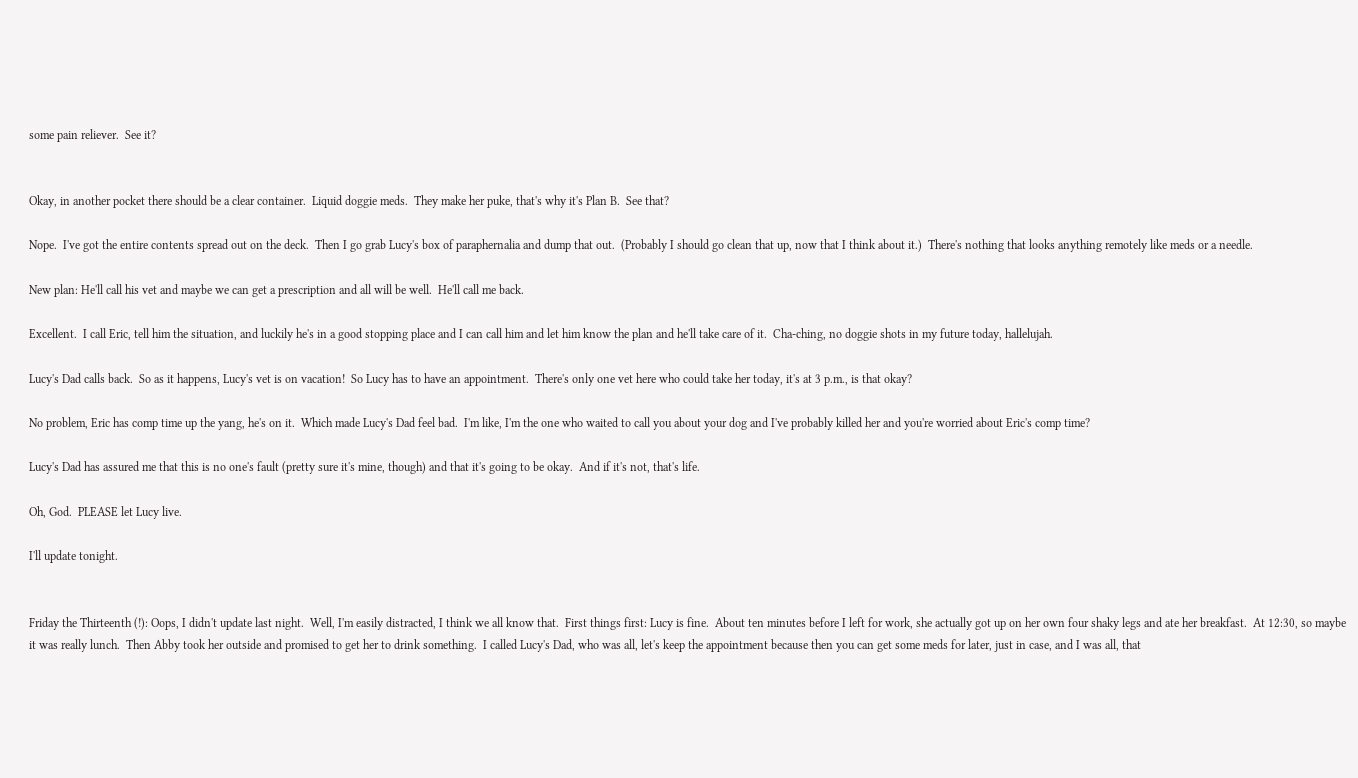some pain reliever.  See it?


Okay, in another pocket there should be a clear container.  Liquid doggie meds.  They make her puke, that's why it's Plan B.  See that?

Nope.  I've got the entire contents spread out on the deck.  Then I go grab Lucy's box of paraphernalia and dump that out.  (Probably I should go clean that up, now that I think about it.)  There's nothing that looks anything remotely like meds or a needle.

New plan: He'll call his vet and maybe we can get a prescription and all will be well.  He'll call me back.

Excellent.  I call Eric, tell him the situation, and luckily he's in a good stopping place and I can call him and let him know the plan and he'll take care of it.  Cha-ching, no doggie shots in my future today, hallelujah.

Lucy's Dad calls back.  So as it happens, Lucy's vet is on vacation!  So Lucy has to have an appointment.  There's only one vet here who could take her today, it's at 3 p.m., is that okay?

No problem, Eric has comp time up the yang, he's on it.  Which made Lucy's Dad feel bad.  I'm like, I'm the one who waited to call you about your dog and I've probably killed her and you're worried about Eric's comp time?

Lucy's Dad has assured me that this is no one's fault (pretty sure it's mine, though) and that it's going to be okay.  And if it's not, that's life.

Oh, God.  PLEASE let Lucy live.

I'll update tonight.


Friday the Thirteenth (!): Oops, I didn't update last night.  Well, I'm easily distracted, I think we all know that.  First things first: Lucy is fine.  About ten minutes before I left for work, she actually got up on her own four shaky legs and ate her breakfast.  At 12:30, so maybe it was really lunch.  Then Abby took her outside and promised to get her to drink something.  I called Lucy's Dad, who was all, let's keep the appointment because then you can get some meds for later, just in case, and I was all, that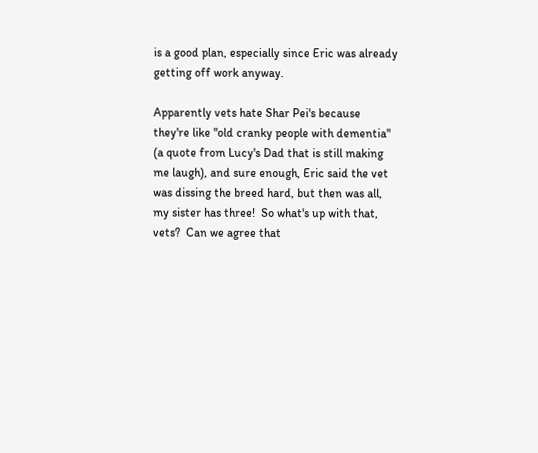is a good plan, especially since Eric was already getting off work anyway.

Apparently vets hate Shar Pei's because they're like "old cranky people with dementia" (a quote from Lucy's Dad that is still making me laugh), and sure enough, Eric said the vet was dissing the breed hard, but then was all, my sister has three!  So what's up with that, vets?  Can we agree that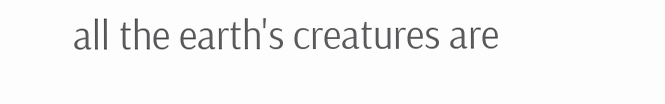all the earth's creatures are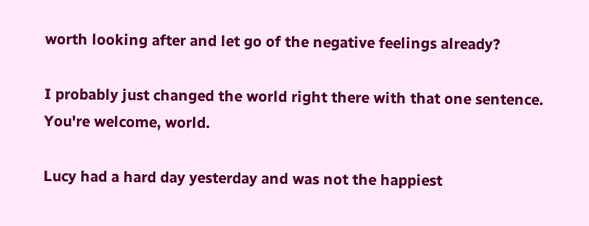worth looking after and let go of the negative feelings already?

I probably just changed the world right there with that one sentence.  You're welcome, world.

Lucy had a hard day yesterday and was not the happiest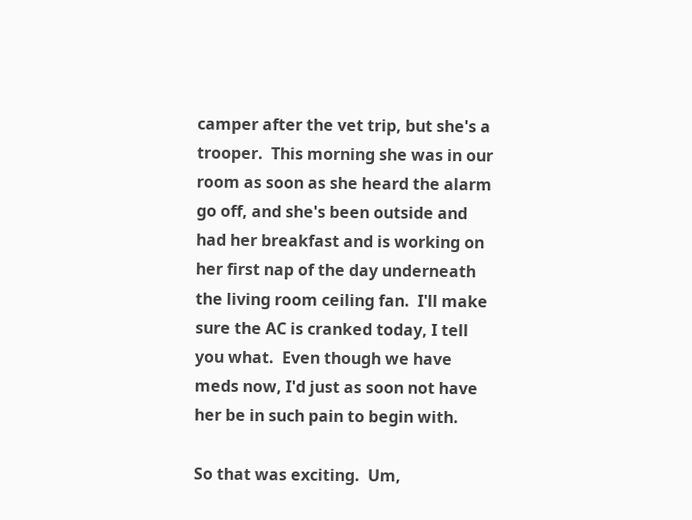camper after the vet trip, but she's a trooper.  This morning she was in our room as soon as she heard the alarm go off, and she's been outside and had her breakfast and is working on her first nap of the day underneath the living room ceiling fan.  I'll make sure the AC is cranked today, I tell you what.  Even though we have meds now, I'd just as soon not have her be in such pain to begin with.

So that was exciting.  Um,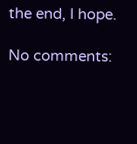the end, I hope.

No comments: